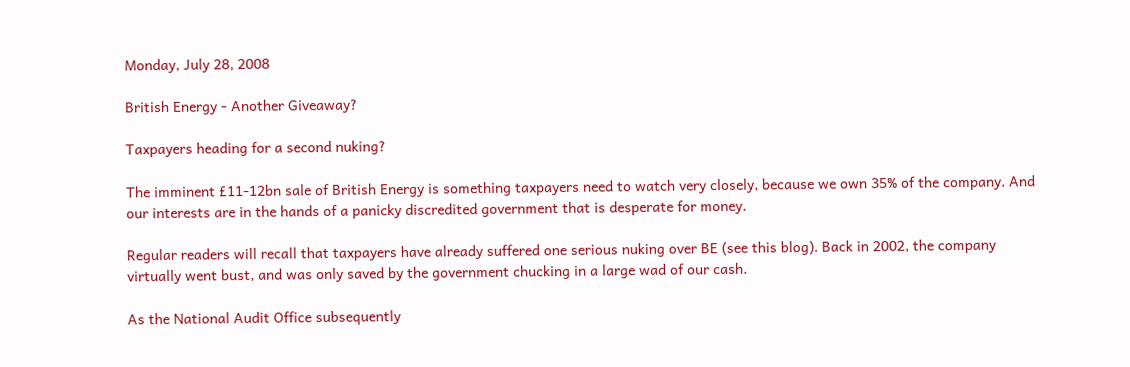Monday, July 28, 2008

British Energy - Another Giveaway?

Taxpayers heading for a second nuking?

The imminent £11-12bn sale of British Energy is something taxpayers need to watch very closely, because we own 35% of the company. And our interests are in the hands of a panicky discredited government that is desperate for money.

Regular readers will recall that taxpayers have already suffered one serious nuking over BE (see this blog). Back in 2002, the company virtually went bust, and was only saved by the government chucking in a large wad of our cash.

As the National Audit Office subsequently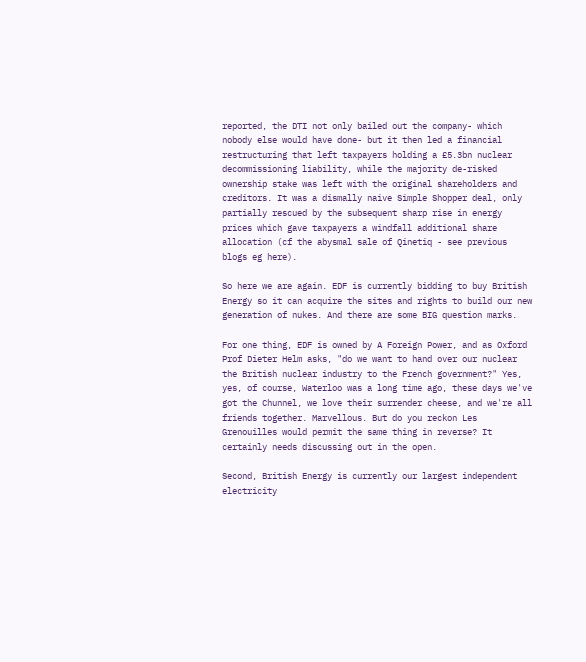reported, the DTI not only bailed out the company- which nobody else would have done- but it then led a financial restructuring that left taxpayers holding a £5.3bn nuclear decommissioning liability, while the majority de-risked ownership stake was left with the original shareholders and creditors. It was a dismally naive Simple Shopper deal, only partially rescued by the subsequent sharp rise in energy prices which gave taxpayers a windfall additional share allocation (cf the abysmal sale of Qinetiq - see previous blogs eg here).

So here we are again. EDF is currently bidding to buy British Energy so it can acquire the sites and rights to build our new generation of nukes. And there are some BIG question marks.

For one thing, EDF is owned by A Foreign Power, and as Oxford Prof Dieter Helm asks, "do we want to hand over our nuclear the British nuclear industry to the French government?" Yes, yes, of course, Waterloo was a long time ago, these days we've got the Chunnel, we love their surrender cheese, and we're all friends together. Marvellous. But do you reckon Les Grenouilles would permit the same thing in reverse? It certainly needs discussing out in the open.

Second, British Energy is currently our largest independent electricity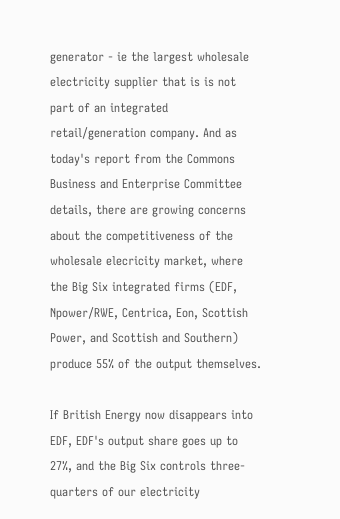generator - ie the largest wholesale electricity supplier that is is not part of an integrated retail/generation company. And as today's report from the Commons Business and Enterprise Committee details, there are growing concerns about the competitiveness of the wholesale elecricity market, where the Big Six integrated firms (EDF, Npower/RWE, Centrica, Eon, Scottish Power, and Scottish and Southern) produce 55% of the output themselves.

If British Energy now disappears into EDF, EDF's output share goes up to 27%, and the Big Six controls three-quarters of our electricity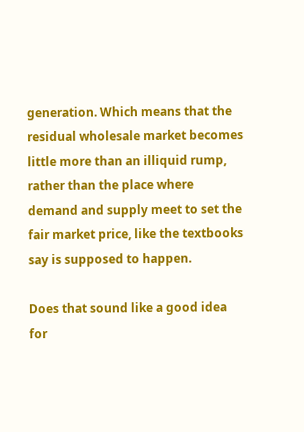generation. Which means that the residual wholesale market becomes little more than an illiquid rump, rather than the place where demand and supply meet to set the fair market price, like the textbooks say is supposed to happen.

Does that sound like a good idea for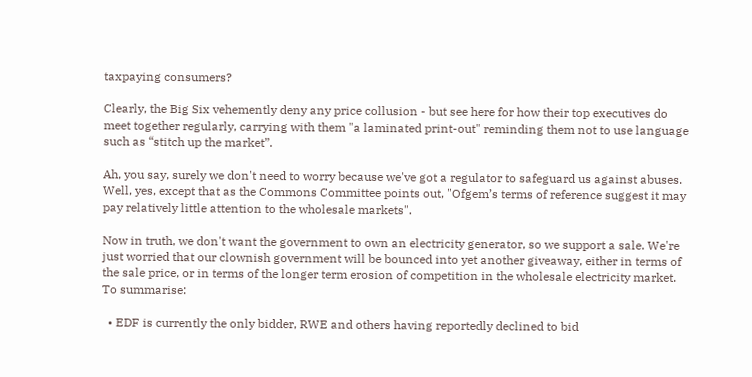taxpaying consumers?

Clearly, the Big Six vehemently deny any price collusion - but see here for how their top executives do meet together regularly, carrying with them "a laminated print-out" reminding them not to use language such as “stitch up the market”.

Ah, you say, surely we don't need to worry because we've got a regulator to safeguard us against abuses. Well, yes, except that as the Commons Committee points out, "Ofgem’s terms of reference suggest it may pay relatively little attention to the wholesale markets".

Now in truth, we don't want the government to own an electricity generator, so we support a sale. We're just worried that our clownish government will be bounced into yet another giveaway, either in terms of the sale price, or in terms of the longer term erosion of competition in the wholesale electricity market. To summarise:

  • EDF is currently the only bidder, RWE and others having reportedly declined to bid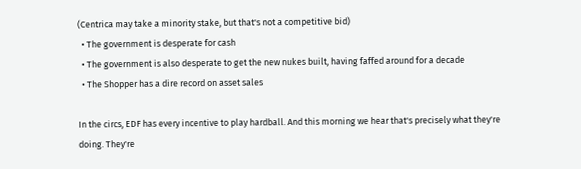(Centrica may take a minority stake, but that's not a competitive bid)
  • The government is desperate for cash
  • The government is also desperate to get the new nukes built, having faffed around for a decade
  • The Shopper has a dire record on asset sales

In the circs, EDF has every incentive to play hardball. And this morning we hear that's precisely what they're doing. They're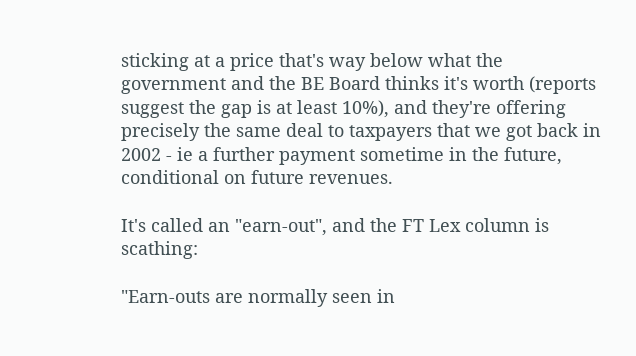sticking at a price that's way below what the government and the BE Board thinks it's worth (reports suggest the gap is at least 10%), and they're offering precisely the same deal to taxpayers that we got back in 2002 - ie a further payment sometime in the future, conditional on future revenues.

It's called an "earn-out", and the FT Lex column is scathing:

"Earn-outs are normally seen in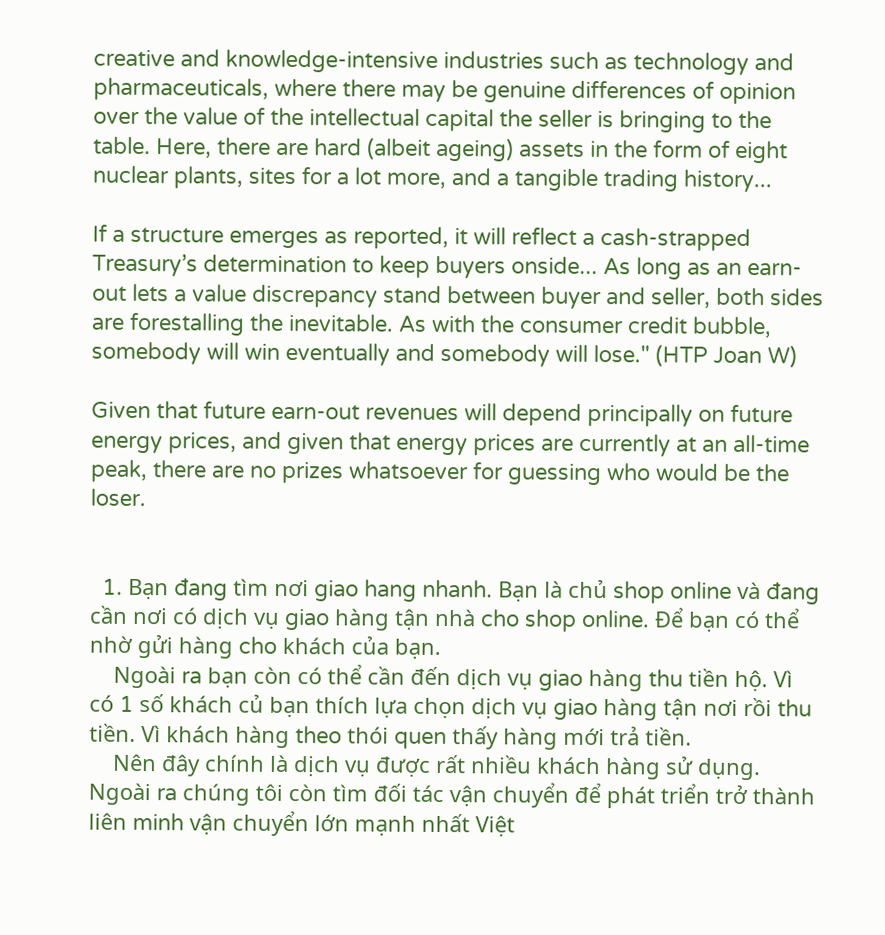creative and knowledge-intensive industries such as technology and pharmaceuticals, where there may be genuine differences of opinion over the value of the intellectual capital the seller is bringing to the table. Here, there are hard (albeit ageing) assets in the form of eight nuclear plants, sites for a lot more, and a tangible trading history...

If a structure emerges as reported, it will reflect a cash-strapped Treasury’s determination to keep buyers onside... As long as an earn-out lets a value discrepancy stand between buyer and seller, both sides are forestalling the inevitable. As with the consumer credit bubble, somebody will win eventually and somebody will lose." (HTP Joan W)

Given that future earn-out revenues will depend principally on future energy prices, and given that energy prices are currently at an all-time peak, there are no prizes whatsoever for guessing who would be the loser.


  1. Bạn đang tìm nơi giao hang nhanh. Bạn là chủ shop online và đang cần nơi có dịch vụ giao hàng tận nhà cho shop online. Để bạn có thể nhờ gửi hàng cho khách của bạn.
    Ngoài ra bạn còn có thể cần đến dịch vụ giao hàng thu tiền hộ. Vì có 1 số khách củ bạn thích lựa chọn dịch vụ giao hàng tận nơi rồi thu tiền. Vì khách hàng theo thói quen thấy hàng mới trả tiền.
    Nên đây chính là dịch vụ được rất nhiều khách hàng sử dụng. Ngoài ra chúng tôi còn tìm đối tác vận chuyển để phát triển trở thành liên minh vận chuyển lớn mạnh nhất Việt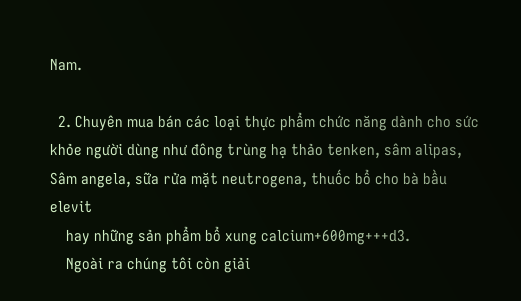Nam.

  2. Chuyên mua bán các loại thực phẩm chức năng dành cho sức khỏe người dùng như đông trùng hạ thảo tenken, sâm alipas, Sâm angela, sữa rửa mặt neutrogena, thuốc bổ cho bà bầu elevit
    hay những sản phẩm bổ xung calcium+600mg+++d3.
    Ngoài ra chúng tôi còn giải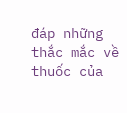đáp những thắc mắc về thuốc của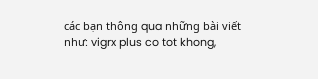các bạn thông qua những bài viết như: vigrx plus co tot khong,